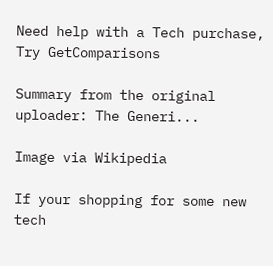Need help with a Tech purchase, Try GetComparisons

Summary from the original uploader: The Generi...

Image via Wikipedia

If your shopping for some new tech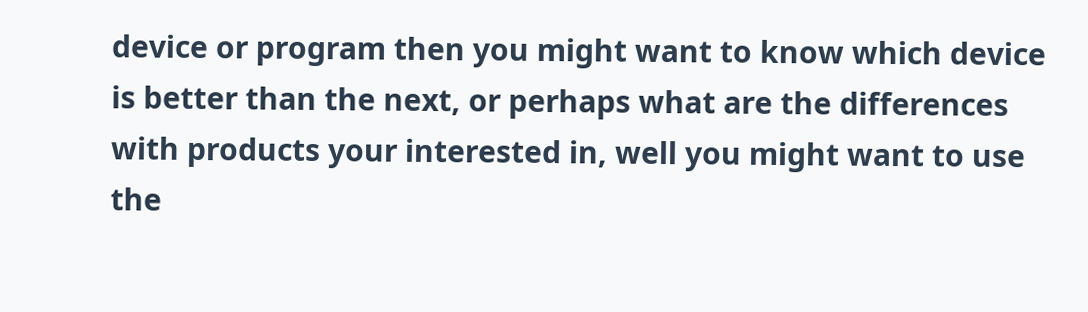device or program then you might want to know which device is better than the next, or perhaps what are the differences with products your interested in, well you might want to use the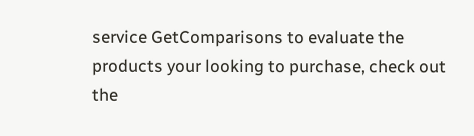service GetComparisons to evaluate the products your looking to purchase, check out the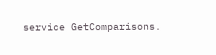service GetComparisons.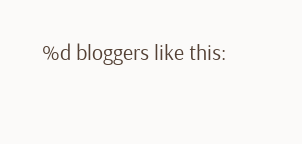%d bloggers like this: